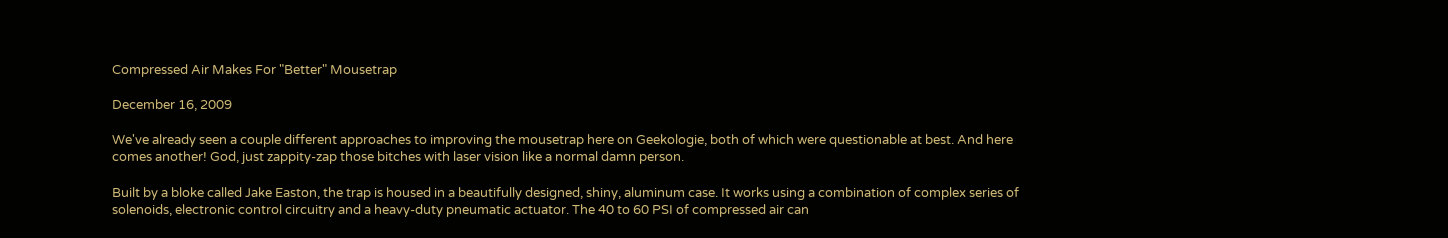Compressed Air Makes For "Better" Mousetrap

December 16, 2009

We've already seen a couple different approaches to improving the mousetrap here on Geekologie, both of which were questionable at best. And here comes another! God, just zappity-zap those bitches with laser vision like a normal damn person.

Built by a bloke called Jake Easton, the trap is housed in a beautifully designed, shiny, aluminum case. It works using a combination of complex series of solenoids, electronic control circuitry and a heavy-duty pneumatic actuator. The 40 to 60 PSI of compressed air can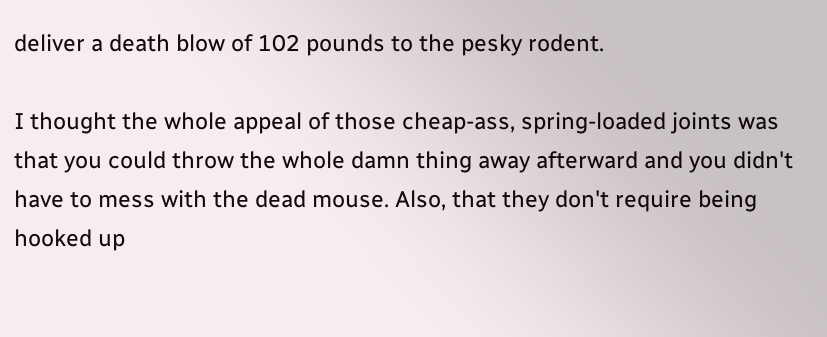deliver a death blow of 102 pounds to the pesky rodent.

I thought the whole appeal of those cheap-ass, spring-loaded joints was that you could throw the whole damn thing away afterward and you didn't have to mess with the dead mouse. Also, that they don't require being hooked up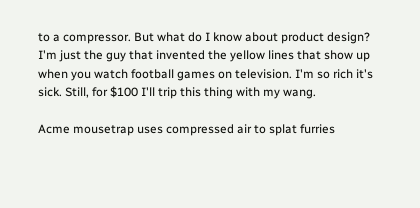to a compressor. But what do I know about product design? I'm just the guy that invented the yellow lines that show up when you watch football games on television. I'm so rich it's sick. Still, for $100 I'll trip this thing with my wang.

Acme mousetrap uses compressed air to splat furries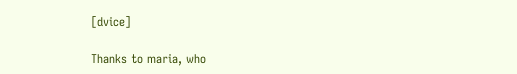[dvice]

Thanks to maria, who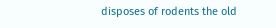disposes of rodents the old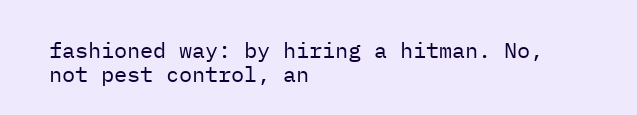fashioned way: by hiring a hitman. No, not pest control, an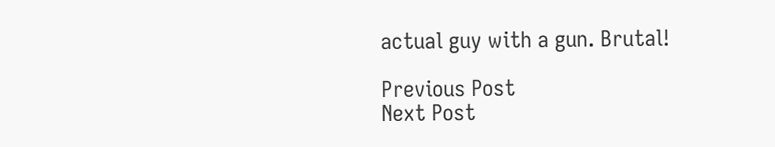actual guy with a gun. Brutal!

Previous Post
Next Post